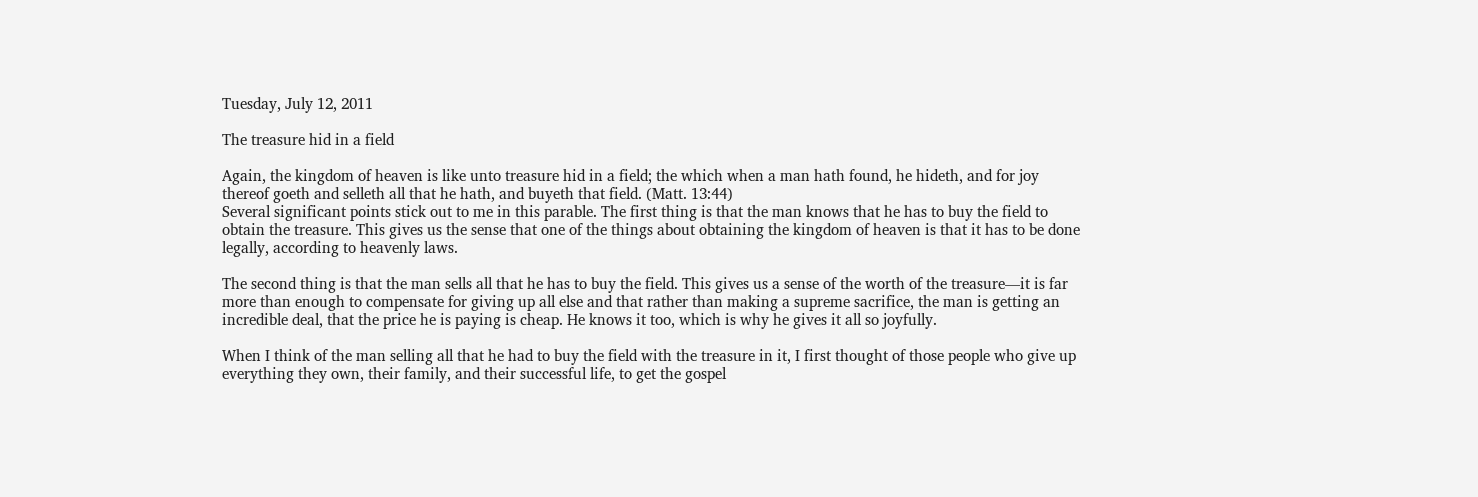Tuesday, July 12, 2011

The treasure hid in a field

Again, the kingdom of heaven is like unto treasure hid in a field; the which when a man hath found, he hideth, and for joy thereof goeth and selleth all that he hath, and buyeth that field. (Matt. 13:44)
Several significant points stick out to me in this parable. The first thing is that the man knows that he has to buy the field to obtain the treasure. This gives us the sense that one of the things about obtaining the kingdom of heaven is that it has to be done legally, according to heavenly laws.

The second thing is that the man sells all that he has to buy the field. This gives us a sense of the worth of the treasure—it is far more than enough to compensate for giving up all else and that rather than making a supreme sacrifice, the man is getting an incredible deal, that the price he is paying is cheap. He knows it too, which is why he gives it all so joyfully.

When I think of the man selling all that he had to buy the field with the treasure in it, I first thought of those people who give up everything they own, their family, and their successful life, to get the gospel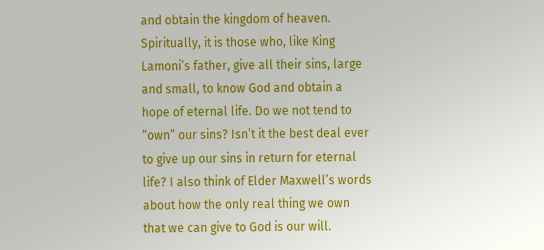and obtain the kingdom of heaven. Spiritually, it is those who, like King Lamoni’s father, give all their sins, large and small, to know God and obtain a hope of eternal life. Do we not tend to “own” our sins? Isn’t it the best deal ever to give up our sins in return for eternal life? I also think of Elder Maxwell’s words about how the only real thing we own that we can give to God is our will.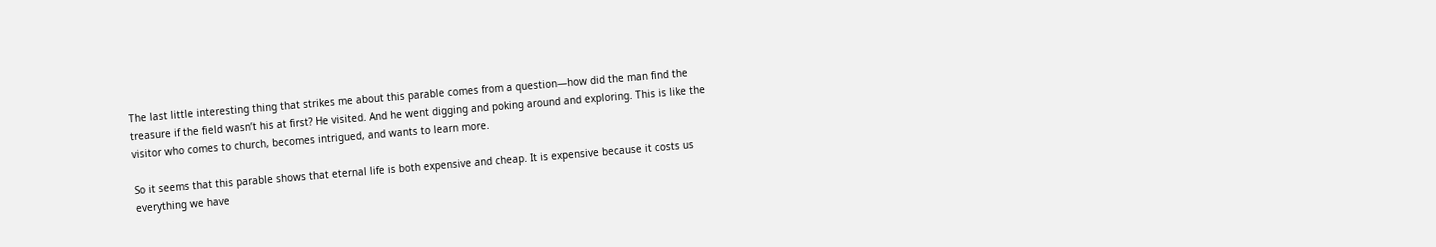The last little interesting thing that strikes me about this parable comes from a question—how did the man find the treasure if the field wasn’t his at first? He visited. And he went digging and poking around and exploring. This is like the visitor who comes to church, becomes intrigued, and wants to learn more.

So it seems that this parable shows that eternal life is both expensive and cheap. It is expensive because it costs us everything we have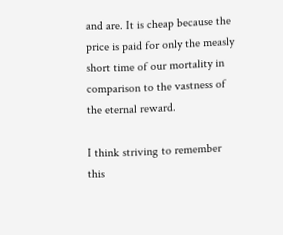and are. It is cheap because the price is paid for only the measly short time of our mortality in comparison to the vastness of the eternal reward.

I think striving to remember this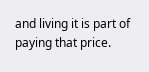and living it is part of paying that price.